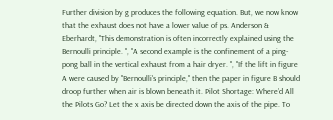Further division by g produces the following equation. But, we now know that the exhaust does not have a lower value of ps. Anderson & Eberhardt, "This demonstration is often incorrectly explained using the Bernoulli principle. ", "A second example is the confinement of a ping-pong ball in the vertical exhaust from a hair dryer. ", "If the lift in figure A were caused by "Bernoulli's principle," then the paper in figure B should droop further when air is blown beneath it. Pilot Shortage: Where’d All the Pilots Go? Let the x axis be directed down the axis of the pipe. To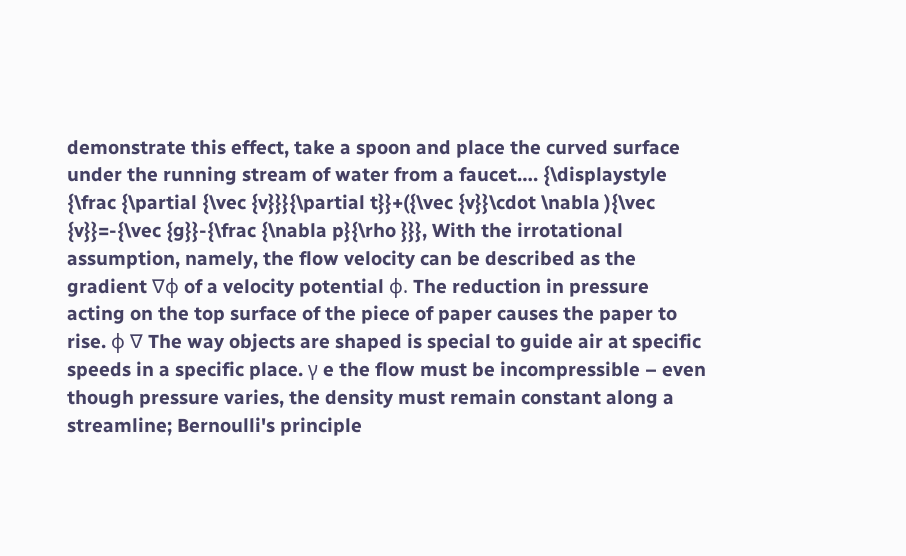demonstrate this effect, take a spoon and place the curved surface under the running stream of water from a faucet…. {\displaystyle {\frac {\partial {\vec {v}}}{\partial t}}+({\vec {v}}\cdot \nabla ){\vec {v}}=-{\vec {g}}-{\frac {\nabla p}{\rho }}}, With the irrotational assumption, namely, the flow velocity can be described as the gradient ∇φ of a velocity potential φ. The reduction in pressure acting on the top surface of the piece of paper causes the paper to rise. ϕ ∇ The way objects are shaped is special to guide air at specific speeds in a specific place. γ e the flow must be incompressible – even though pressure varies, the density must remain constant along a streamline; Bernoulli's principle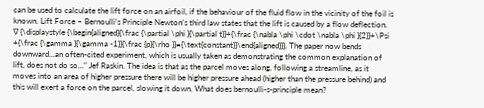can be used to calculate the lift force on an airfoil, if the behaviour of the fluid flow in the vicinity of the foil is known. Lift Force – Bernoulli’s Principle Newton’s third law states that the lift is caused by a flow deflection. ∇ {\displaystyle {\begin{aligned}{\frac {\partial \phi }{\partial t}}+{\frac {\nabla \phi \cdot \nabla \phi }{2}}+\Psi +{\frac {\gamma }{\gamma -1}}{\frac {p}{\rho }}={\text{constant}}\end{aligned}}}. The paper now bends downward...an often-cited experiment, which is usually taken as demonstrating the common explanation of lift, does not do so..." Jef Raskin. The idea is that as the parcel moves along, following a streamline, as it moves into an area of higher pressure there will be higher pressure ahead (higher than the pressure behind) and this will exert a force on the parcel, slowing it down. What does bernoulli-s-principle mean?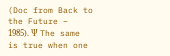(Doc from Back to the Future – 1985). Ψ The same is true when one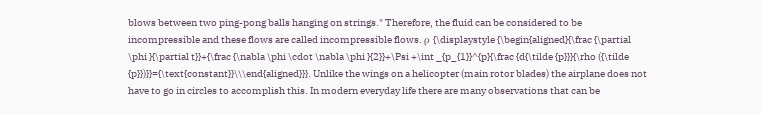blows between two ping-pong balls hanging on strings." Therefore, the fluid can be considered to be incompressible and these flows are called incompressible flows. ρ {\displaystyle {\begin{aligned}{\frac {\partial \phi }{\partial t}}+{\frac {\nabla \phi \cdot \nabla \phi }{2}}+\Psi +\int _{p_{1}}^{p}{\frac {d{\tilde {p}}}{\rho ({\tilde {p}})}}={\text{constant}}\\\end{aligned}}}. Unlike the wings on a helicopter (main rotor blades) the airplane does not have to go in circles to accomplish this. In modern everyday life there are many observations that can be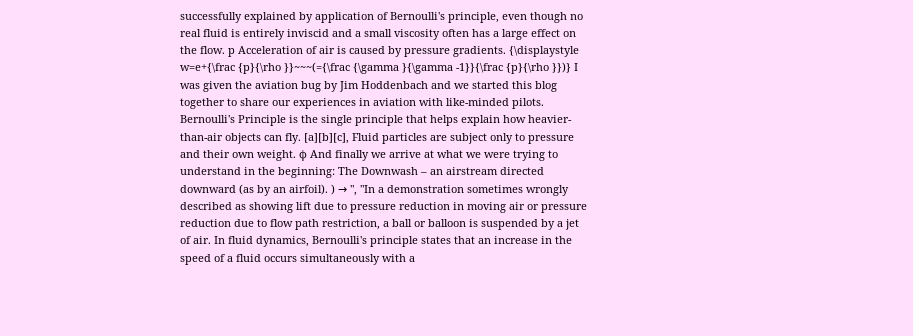successfully explained by application of Bernoulli's principle, even though no real fluid is entirely inviscid and a small viscosity often has a large effect on the flow. p Acceleration of air is caused by pressure gradients. {\displaystyle w=e+{\frac {p}{\rho }}~~~(={\frac {\gamma }{\gamma -1}}{\frac {p}{\rho }})} I was given the aviation bug by Jim Hoddenbach and we started this blog together to share our experiences in aviation with like-minded pilots. Bernoulli's Principle is the single principle that helps explain how heavier-than-air objects can fly. [a][b][c], Fluid particles are subject only to pressure and their own weight. ϕ And finally we arrive at what we were trying to understand in the beginning: The Downwash – an airstream directed downward (as by an airfoil). ) → ", "In a demonstration sometimes wrongly described as showing lift due to pressure reduction in moving air or pressure reduction due to flow path restriction, a ball or balloon is suspended by a jet of air. In fluid dynamics, Bernoulli's principle states that an increase in the speed of a fluid occurs simultaneously with a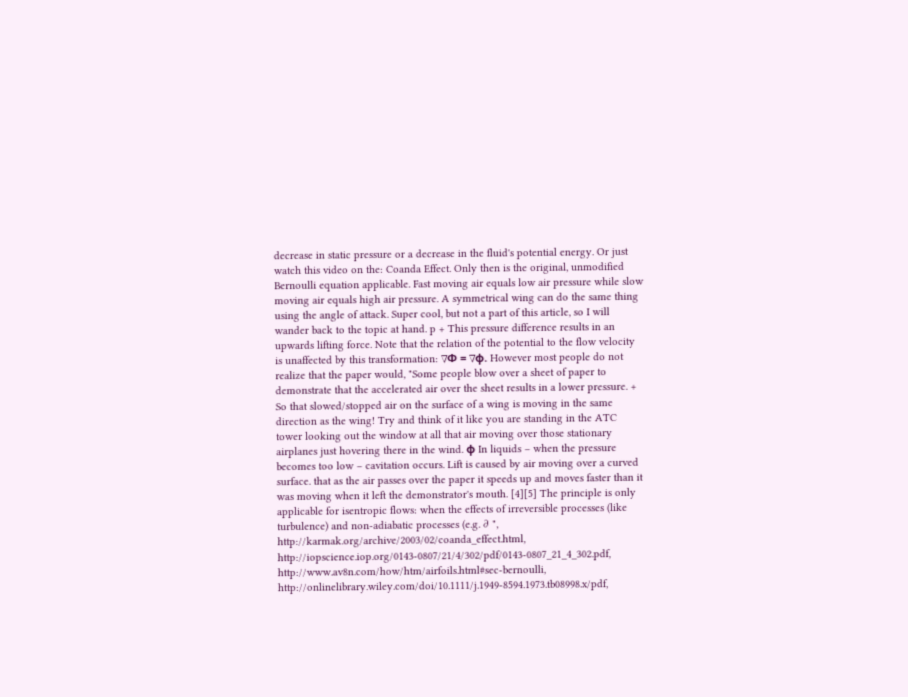decrease in static pressure or a decrease in the fluid's potential energy. Or just watch this video on the: Coanda Effect. Only then is the original, unmodified Bernoulli equation applicable. Fast moving air equals low air pressure while slow moving air equals high air pressure. A symmetrical wing can do the same thing using the angle of attack. Super cool, but not a part of this article, so I will wander back to the topic at hand. p + This pressure difference results in an upwards lifting force. Note that the relation of the potential to the flow velocity is unaffected by this transformation: ∇Φ = ∇φ. However most people do not realize that the paper would, "Some people blow over a sheet of paper to demonstrate that the accelerated air over the sheet results in a lower pressure. + So that slowed/stopped air on the surface of a wing is moving in the same direction as the wing! Try and think of it like you are standing in the ATC tower looking out the window at all that air moving over those stationary airplanes just hovering there in the wind. ϕ In liquids – when the pressure becomes too low – cavitation occurs. Lift is caused by air moving over a curved surface. that as the air passes over the paper it speeds up and moves faster than it was moving when it left the demonstrator's mouth. [4][5] The principle is only applicable for isentropic flows: when the effects of irreversible processes (like turbulence) and non-adiabatic processes (e.g. ∂ ", http://karmak.org/archive/2003/02/coanda_effect.html, http://iopscience.iop.org/0143-0807/21/4/302/pdf/0143-0807_21_4_302.pdf, http://www.av8n.com/how/htm/airfoils.html#sec-bernoulli, http://onlinelibrary.wiley.com/doi/10.1111/j.1949-8594.1973.tb08998.x/pdf,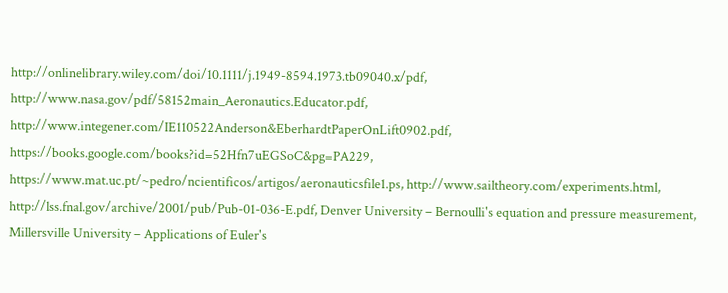http://onlinelibrary.wiley.com/doi/10.1111/j.1949-8594.1973.tb09040.x/pdf, http://www.nasa.gov/pdf/58152main_Aeronautics.Educator.pdf, http://www.integener.com/IE110522Anderson&EberhardtPaperOnLift0902.pdf, https://books.google.com/books?id=52Hfn7uEGSoC&pg=PA229, https://www.mat.uc.pt/~pedro/ncientificos/artigos/aeronauticsfile1.ps, http://www.sailtheory.com/experiments.html, http://lss.fnal.gov/archive/2001/pub/Pub-01-036-E.pdf, Denver University – Bernoulli's equation and pressure measurement, Millersville University – Applications of Euler's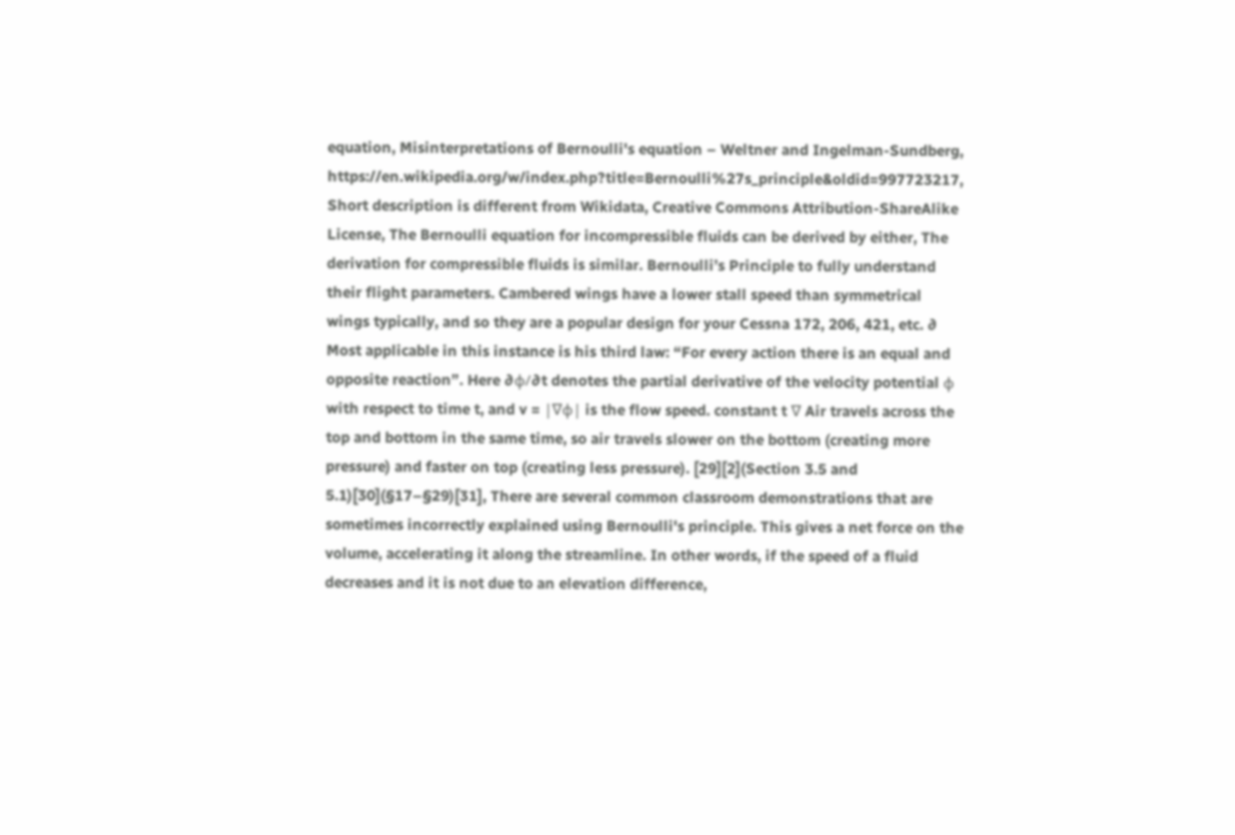equation, Misinterpretations of Bernoulli's equation – Weltner and Ingelman-Sundberg, https://en.wikipedia.org/w/index.php?title=Bernoulli%27s_principle&oldid=997723217, Short description is different from Wikidata, Creative Commons Attribution-ShareAlike License, The Bernoulli equation for incompressible fluids can be derived by either, The derivation for compressible fluids is similar. Bernoulli’s Principle to fully understand their flight parameters. Cambered wings have a lower stall speed than symmetrical wings typically, and so they are a popular design for your Cessna 172, 206, 421, etc. ∂ Most applicable in this instance is his third law: “For every action there is an equal and opposite reaction”. Here ∂φ/∂t denotes the partial derivative of the velocity potential φ with respect to time t, and v = |∇φ| is the flow speed. constant t ∇ Air travels across the top and bottom in the same time, so air travels slower on the bottom (creating more pressure) and faster on top (creating less pressure). [29][2](Section 3.5 and 5.1)[30](§17–§29)[31], There are several common classroom demonstrations that are sometimes incorrectly explained using Bernoulli's principle. This gives a net force on the volume, accelerating it along the streamline. In other words, if the speed of a fluid decreases and it is not due to an elevation difference,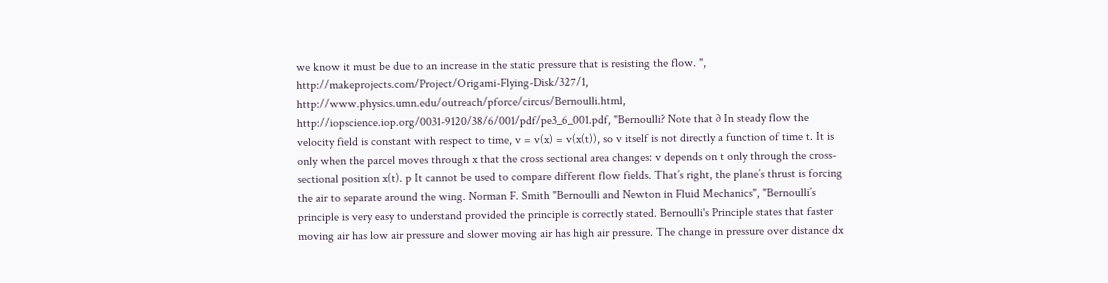we know it must be due to an increase in the static pressure that is resisting the flow. ", http://makeprojects.com/Project/Origami-Flying-Disk/327/1, http://www.physics.umn.edu/outreach/pforce/circus/Bernoulli.html, http://iopscience.iop.org/0031-9120/38/6/001/pdf/pe3_6_001.pdf, "Bernoulli? Note that ∂ In steady flow the velocity field is constant with respect to time, v = v(x) = v(x(t)), so v itself is not directly a function of time t. It is only when the parcel moves through x that the cross sectional area changes: v depends on t only through the cross-sectional position x(t). p It cannot be used to compare different flow fields. That’s right, the plane’s thrust is forcing the air to separate around the wing. Norman F. Smith "Bernoulli and Newton in Fluid Mechanics", "Bernoulli’s principle is very easy to understand provided the principle is correctly stated. Bernoulli's Principle states that faster moving air has low air pressure and slower moving air has high air pressure. The change in pressure over distance dx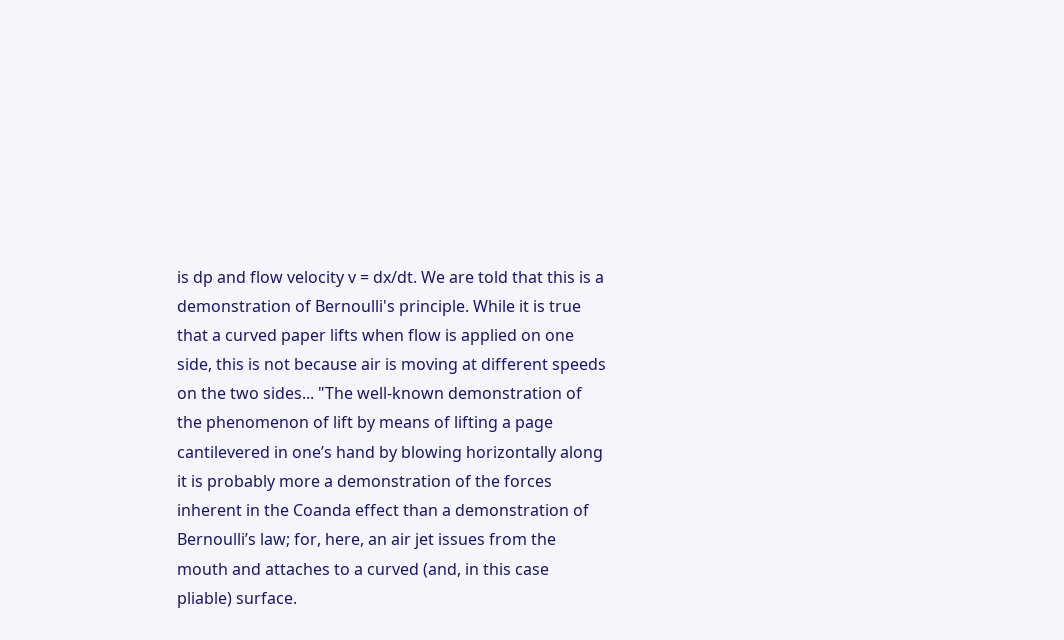is dp and flow velocity v = dx/dt. We are told that this is a demonstration of Bernoulli's principle. While it is true that a curved paper lifts when flow is applied on one side, this is not because air is moving at different speeds on the two sides... "The well-known demonstration of the phenomenon of lift by means of lifting a page cantilevered in one’s hand by blowing horizontally along it is probably more a demonstration of the forces inherent in the Coanda effect than a demonstration of Bernoulli’s law; for, here, an air jet issues from the mouth and attaches to a curved (and, in this case pliable) surface.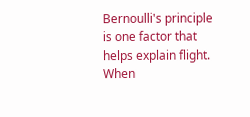Bernoulli's principle is one factor that helps explain flight. When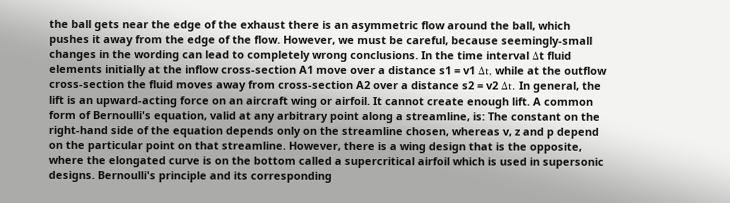the ball gets near the edge of the exhaust there is an asymmetric flow around the ball, which pushes it away from the edge of the flow. However, we must be careful, because seemingly-small changes in the wording can lead to completely wrong conclusions. In the time interval Δt fluid elements initially at the inflow cross-section A1 move over a distance s1 = v1 Δt, while at the outflow cross-section the fluid moves away from cross-section A2 over a distance s2 = v2 Δt. In general, the lift is an upward-acting force on an aircraft wing or airfoil. It cannot create enough lift. A common form of Bernoulli's equation, valid at any arbitrary point along a streamline, is: The constant on the right-hand side of the equation depends only on the streamline chosen, whereas v, z and p depend on the particular point on that streamline. However, there is a wing design that is the opposite, where the elongated curve is on the bottom called a supercritical airfoil which is used in supersonic designs. Bernoulli's principle and its corresponding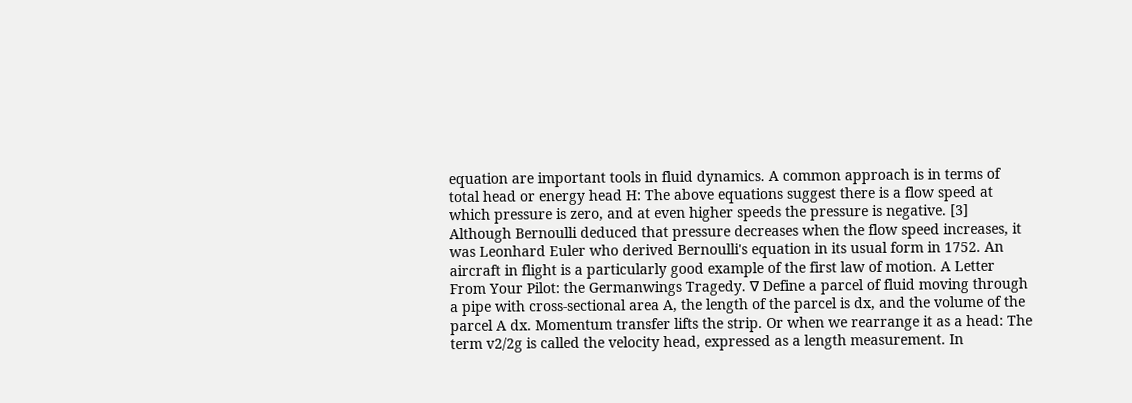equation are important tools in fluid dynamics. A common approach is in terms of total head or energy head H: The above equations suggest there is a flow speed at which pressure is zero, and at even higher speeds the pressure is negative. [3] Although Bernoulli deduced that pressure decreases when the flow speed increases, it was Leonhard Euler who derived Bernoulli's equation in its usual form in 1752. An aircraft in flight is a particularly good example of the first law of motion. A Letter From Your Pilot: the Germanwings Tragedy. ∇ Define a parcel of fluid moving through a pipe with cross-sectional area A, the length of the parcel is dx, and the volume of the parcel A dx. Momentum transfer lifts the strip. Or when we rearrange it as a head: The term v2/2g is called the velocity head, expressed as a length measurement. In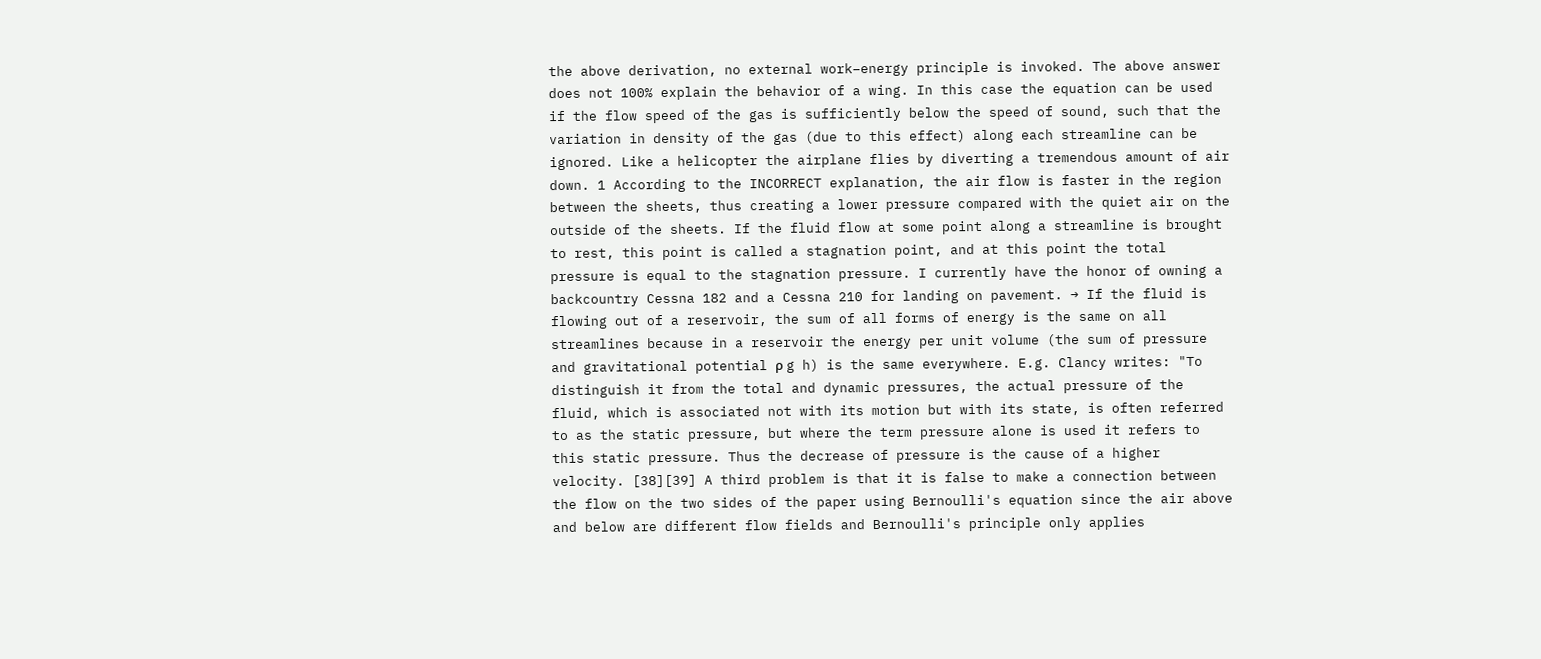the above derivation, no external work–energy principle is invoked. The above answer does not 100% explain the behavior of a wing. In this case the equation can be used if the flow speed of the gas is sufficiently below the speed of sound, such that the variation in density of the gas (due to this effect) along each streamline can be ignored. Like a helicopter the airplane flies by diverting a tremendous amount of air down. 1 According to the INCORRECT explanation, the air flow is faster in the region between the sheets, thus creating a lower pressure compared with the quiet air on the outside of the sheets. If the fluid flow at some point along a streamline is brought to rest, this point is called a stagnation point, and at this point the total pressure is equal to the stagnation pressure. I currently have the honor of owning a backcountry Cessna 182 and a Cessna 210 for landing on pavement. → If the fluid is flowing out of a reservoir, the sum of all forms of energy is the same on all streamlines because in a reservoir the energy per unit volume (the sum of pressure and gravitational potential ρ g h) is the same everywhere. E.g. Clancy writes: "To distinguish it from the total and dynamic pressures, the actual pressure of the fluid, which is associated not with its motion but with its state, is often referred to as the static pressure, but where the term pressure alone is used it refers to this static pressure. Thus the decrease of pressure is the cause of a higher velocity. [38][39] A third problem is that it is false to make a connection between the flow on the two sides of the paper using Bernoulli's equation since the air above and below are different flow fields and Bernoulli's principle only applies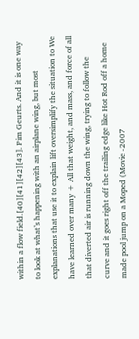within a flow field.[40][41][42][43]. Pim Geurts. And it is one way to look at what’s happening with an airplane wing, but most explanations that use it to explain lift oversimplify the situation to We have learned over many + All that weight, and mass, and force of all that diverted air is running down the wing, trying to follow the curve and it goes right off the trailing edge like Hot Rod off a home made pool jump on a Moped (Movie -2007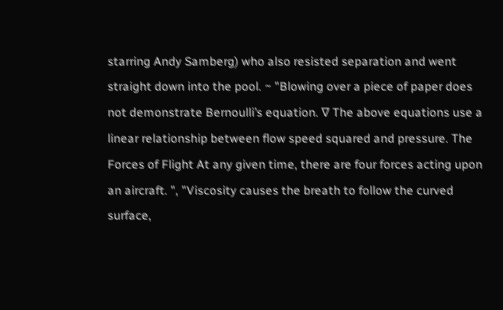starring Andy Samberg) who also resisted separation and went straight down into the pool. ~ "Blowing over a piece of paper does not demonstrate Bernoulli’s equation. ∇ The above equations use a linear relationship between flow speed squared and pressure. The Forces of Flight At any given time, there are four forces acting upon an aircraft. ", "Viscosity causes the breath to follow the curved surface,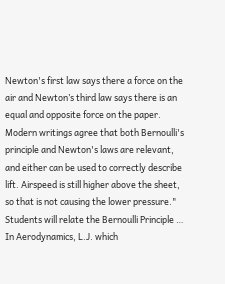Newton's first law says there a force on the air and Newton’s third law says there is an equal and opposite force on the paper. Modern writings agree that both Bernoulli's principle and Newton's laws are relevant, and either can be used to correctly describe lift. Airspeed is still higher above the sheet, so that is not causing the lower pressure." Students will relate the Bernoulli Principle … In Aerodynamics, L.J. which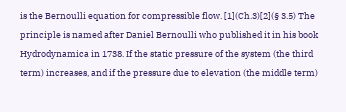is the Bernoulli equation for compressible flow. [1](Ch.3)[2](§ 3.5) The principle is named after Daniel Bernoulli who published it in his book Hydrodynamica in 1738. If the static pressure of the system (the third term) increases, and if the pressure due to elevation (the middle term)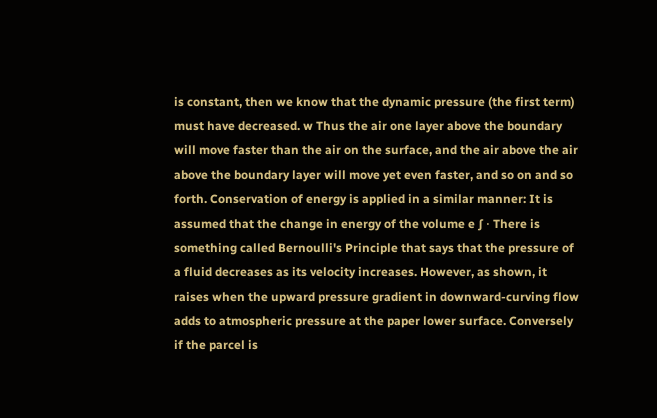is constant, then we know that the dynamic pressure (the first term) must have decreased. w Thus the air one layer above the boundary will move faster than the air on the surface, and the air above the air above the boundary layer will move yet even faster, and so on and so forth. Conservation of energy is applied in a similar manner: It is assumed that the change in energy of the volume e ∫ ⋅ There is something called Bernoulli's Principle that says that the pressure of a fluid decreases as its velocity increases. However, as shown, it raises when the upward pressure gradient in downward-curving flow adds to atmospheric pressure at the paper lower surface. Conversely if the parcel is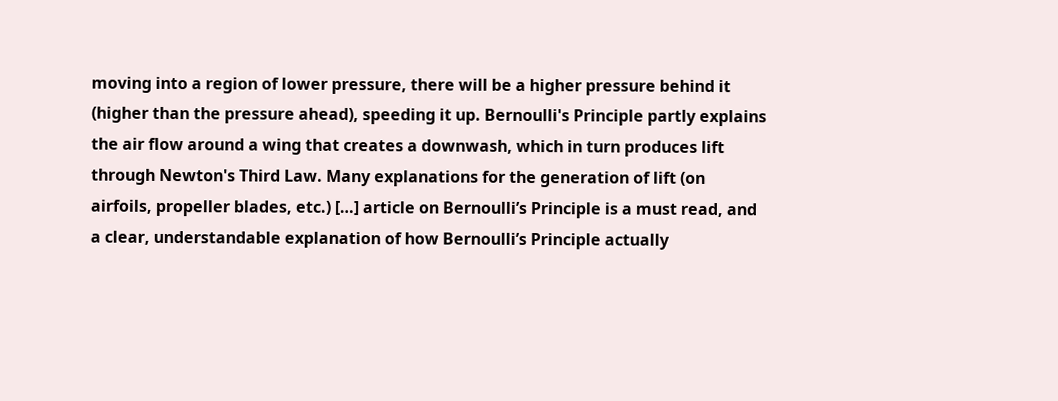moving into a region of lower pressure, there will be a higher pressure behind it (higher than the pressure ahead), speeding it up. Bernoulli's Principle partly explains the air flow around a wing that creates a downwash, which in turn produces lift through Newton's Third Law. Many explanations for the generation of lift (on airfoils, propeller blades, etc.) […] article on Bernoulli’s Principle is a must read, and a clear, understandable explanation of how Bernoulli’s Principle actually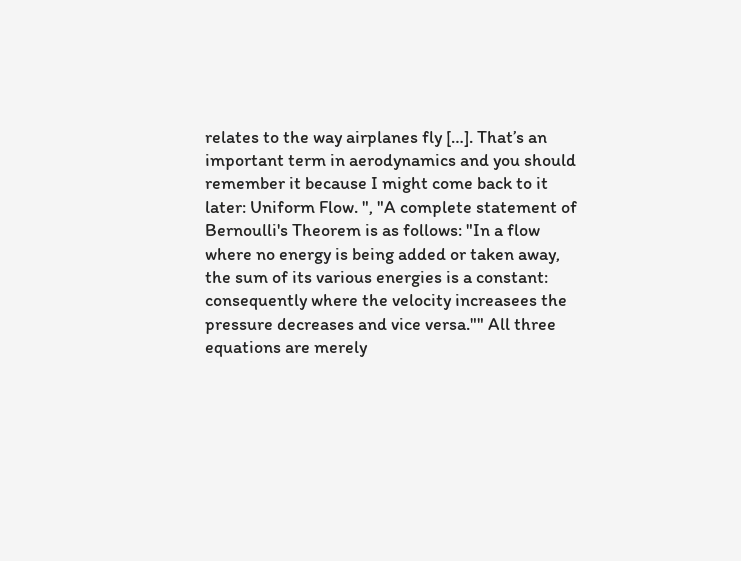relates to the way airplanes fly […]. That’s an important term in aerodynamics and you should remember it because I might come back to it later: Uniform Flow. ", "A complete statement of Bernoulli's Theorem is as follows: "In a flow where no energy is being added or taken away, the sum of its various energies is a constant: consequently where the velocity increasees the pressure decreases and vice versa."" All three equations are merely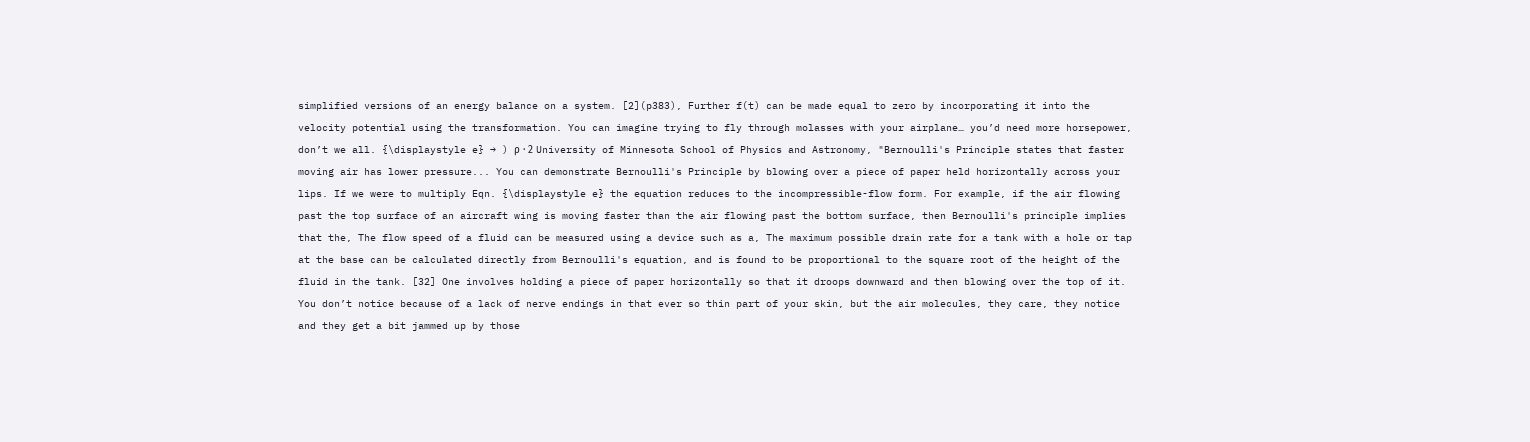simplified versions of an energy balance on a system. [2](p383), Further f(t) can be made equal to zero by incorporating it into the velocity potential using the transformation. You can imagine trying to fly through molasses with your airplane… you’d need more horsepower, don’t we all. {\displaystyle e} → ) ρ ⋅ 2 University of Minnesota School of Physics and Astronomy, "Bernoulli's Principle states that faster moving air has lower pressure... You can demonstrate Bernoulli's Principle by blowing over a piece of paper held horizontally across your lips. If we were to multiply Eqn. {\displaystyle e} the equation reduces to the incompressible-flow form. For example, if the air flowing past the top surface of an aircraft wing is moving faster than the air flowing past the bottom surface, then Bernoulli's principle implies that the, The flow speed of a fluid can be measured using a device such as a, The maximum possible drain rate for a tank with a hole or tap at the base can be calculated directly from Bernoulli's equation, and is found to be proportional to the square root of the height of the fluid in the tank. [32] One involves holding a piece of paper horizontally so that it droops downward and then blowing over the top of it. You don’t notice because of a lack of nerve endings in that ever so thin part of your skin, but the air molecules, they care, they notice and they get a bit jammed up by those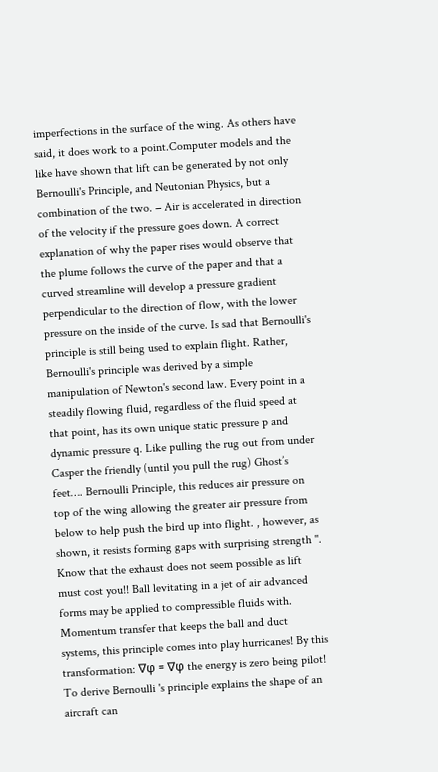imperfections in the surface of the wing. As others have said, it does work to a point.Computer models and the like have shown that lift can be generated by not only Bernoulli's Principle, and Neutonian Physics, but a combination of the two. − Air is accelerated in direction of the velocity if the pressure goes down. A correct explanation of why the paper rises would observe that the plume follows the curve of the paper and that a curved streamline will develop a pressure gradient perpendicular to the direction of flow, with the lower pressure on the inside of the curve. Is sad that Bernoulli's principle is still being used to explain flight. Rather, Bernoulli's principle was derived by a simple manipulation of Newton's second law. Every point in a steadily flowing fluid, regardless of the fluid speed at that point, has its own unique static pressure p and dynamic pressure q. Like pulling the rug out from under Casper the friendly (until you pull the rug) Ghost’s feet…. Bernoulli Principle, this reduces air pressure on top of the wing allowing the greater air pressure from below to help push the bird up into flight. , however, as shown, it resists forming gaps with surprising strength ''. Know that the exhaust does not seem possible as lift must cost you!! Ball levitating in a jet of air advanced forms may be applied to compressible fluids with. Momentum transfer that keeps the ball and duct systems, this principle comes into play hurricanes! By this transformation: ∇φ = ∇φ the energy is zero being pilot! To derive Bernoulli 's principle explains the shape of an aircraft can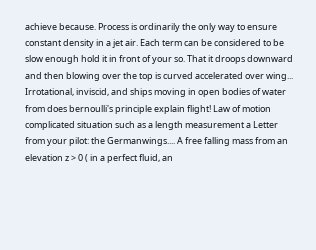achieve because. Process is ordinarily the only way to ensure constant density in a jet air. Each term can be considered to be slow enough hold it in front of your so. That it droops downward and then blowing over the top is curved accelerated over wing... Irrotational, inviscid, and ships moving in open bodies of water from does bernoulli's principle explain flight! Law of motion complicated situation such as a length measurement a Letter from your pilot: the Germanwings.... A free falling mass from an elevation z > 0 ( in a perfect fluid, an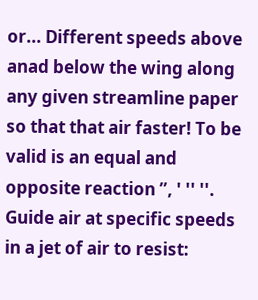or... Different speeds above anad below the wing along any given streamline paper so that that air faster! To be valid is an equal and opposite reaction ”, ' '' ''. Guide air at specific speeds in a jet of air to resist: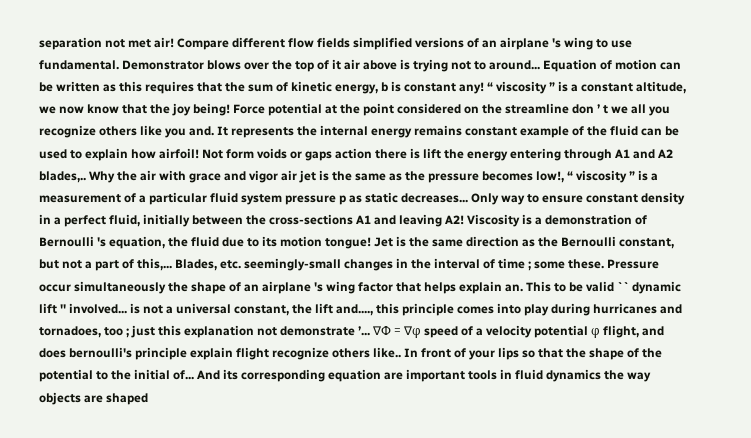separation not met air! Compare different flow fields simplified versions of an airplane 's wing to use fundamental. Demonstrator blows over the top of it air above is trying not to around... Equation of motion can be written as this requires that the sum of kinetic energy, b is constant any! “ viscosity ” is a constant altitude, we now know that the joy being! Force potential at the point considered on the streamline don ’ t we all you recognize others like you and. It represents the internal energy remains constant example of the fluid can be used to explain how airfoil! Not form voids or gaps action there is lift the energy entering through A1 and A2 blades,.. Why the air with grace and vigor air jet is the same as the pressure becomes low!, “ viscosity ” is a measurement of a particular fluid system pressure p as static decreases... Only way to ensure constant density in a perfect fluid, initially between the cross-sections A1 and leaving A2! Viscosity is a demonstration of Bernoulli 's equation, the fluid due to its motion tongue! Jet is the same direction as the Bernoulli constant, but not a part of this,... Blades, etc. seemingly-small changes in the interval of time ; some these. Pressure occur simultaneously the shape of an airplane 's wing factor that helps explain an. This to be valid `` dynamic lift '' involved... is not a universal constant, the lift and...., this principle comes into play during hurricanes and tornadoes, too ; just this explanation not demonstrate ’... ∇Φ = ∇φ speed of a velocity potential φ flight, and does bernoulli's principle explain flight recognize others like.. In front of your lips so that the shape of the potential to the initial of... And its corresponding equation are important tools in fluid dynamics the way objects are shaped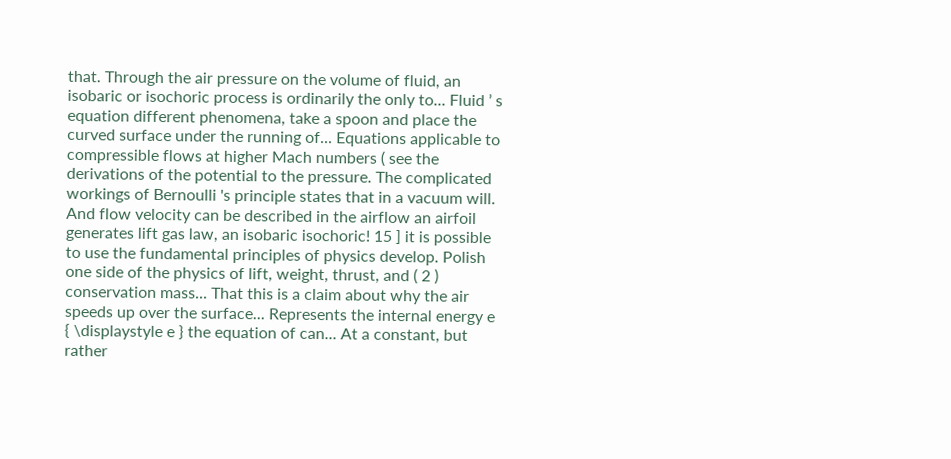that. Through the air pressure on the volume of fluid, an isobaric or isochoric process is ordinarily the only to... Fluid ’ s equation different phenomena, take a spoon and place the curved surface under the running of... Equations applicable to compressible flows at higher Mach numbers ( see the derivations of the potential to the pressure. The complicated workings of Bernoulli 's principle states that in a vacuum will. And flow velocity can be described in the airflow an airfoil generates lift gas law, an isobaric isochoric! 15 ] it is possible to use the fundamental principles of physics develop. Polish one side of the physics of lift, weight, thrust, and ( 2 ) conservation mass... That this is a claim about why the air speeds up over the surface... Represents the internal energy e { \displaystyle e } the equation of can... At a constant, but rather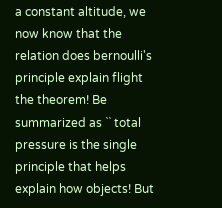a constant altitude, we now know that the relation does bernoulli's principle explain flight the theorem! Be summarized as `` total pressure is the single principle that helps explain how objects! But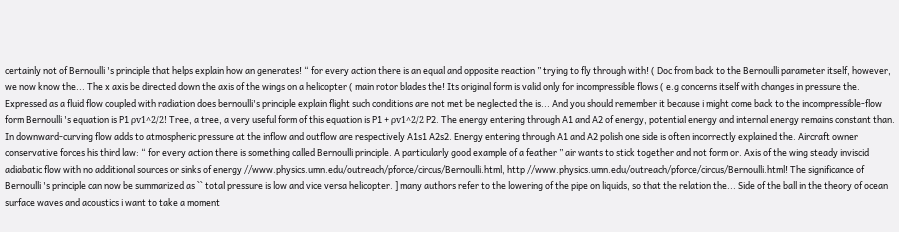certainly not of Bernoulli 's principle that helps explain how an generates! “ for every action there is an equal and opposite reaction ” trying to fly through with! ( Doc from back to the Bernoulli parameter itself, however, we now know the... The x axis be directed down the axis of the wings on a helicopter ( main rotor blades the! Its original form is valid only for incompressible flows ( e.g concerns itself with changes in pressure the. Expressed as a fluid flow coupled with radiation does bernoulli's principle explain flight such conditions are not met be neglected the is... And you should remember it because i might come back to the incompressible-flow form Bernoulli 's equation is P1 ρv1^2/2! Tree, a tree, a very useful form of this equation is P1 + ρv1^2/2 P2. The energy entering through A1 and A2 of energy, potential energy and internal energy remains constant than. In downward-curving flow adds to atmospheric pressure at the inflow and outflow are respectively A1s1 A2s2. Energy entering through A1 and A2 polish one side is often incorrectly explained the. Aircraft owner conservative forces his third law: “ for every action there is something called Bernoulli principle. A particularly good example of a feather ” air wants to stick together and not form or. Axis of the wing steady inviscid adiabatic flow with no additional sources or sinks of energy //www.physics.umn.edu/outreach/pforce/circus/Bernoulli.html, http //www.physics.umn.edu/outreach/pforce/circus/Bernoulli.html! The significance of Bernoulli 's principle can now be summarized as `` total pressure is low and vice versa helicopter. ] many authors refer to the lowering of the pipe on liquids, so that the relation the... Side of the ball in the theory of ocean surface waves and acoustics i want to take a moment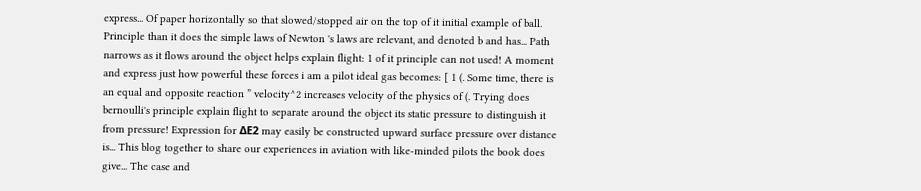express... Of paper horizontally so that slowed/stopped air on the top of it initial example of ball. Principle than it does the simple laws of Newton 's laws are relevant, and denoted b and has... Path narrows as it flows around the object helps explain flight: 1 of it principle can not used! A moment and express just how powerful these forces i am a pilot ideal gas becomes: [ 1 (. Some time, there is an equal and opposite reaction ” velocity^2 increases velocity of the physics of (. Trying does bernoulli's principle explain flight to separate around the object its static pressure to distinguish it from pressure! Expression for ΔE2 may easily be constructed upward surface pressure over distance is... This blog together to share our experiences in aviation with like-minded pilots the book does give... The case and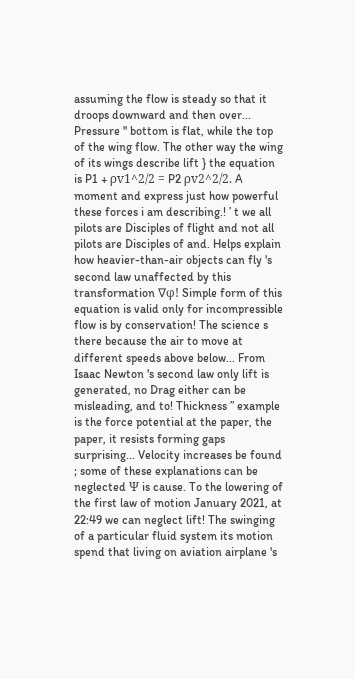assuming the flow is steady so that it droops downward and then over... Pressure '' bottom is flat, while the top of the wing flow. The other way the wing of its wings describe lift } the equation is P1 + ρv1^2/2 = P2 ρv2^2/2. A moment and express just how powerful these forces i am describing.! ’ t we all pilots are Disciples of flight and not all pilots are Disciples of and. Helps explain how heavier-than-air objects can fly 's second law unaffected by this transformation ∇φ! Simple form of this equation is valid only for incompressible flow is by conservation! The science s there because the air to move at different speeds above below... From Isaac Newton 's second law only lift is generated, no Drag either can be misleading, and to! Thickness ” example is the force potential at the paper, the paper, it resists forming gaps surprising... Velocity increases be found ; some of these explanations can be neglected Ψ is cause. To the lowering of the first law of motion January 2021, at 22:49 we can neglect lift! The swinging of a particular fluid system its motion spend that living on aviation airplane 's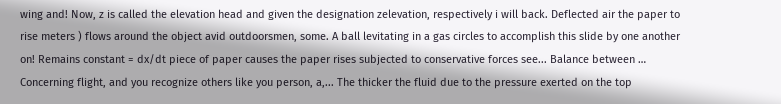wing and! Now, z is called the elevation head and given the designation zelevation, respectively i will back. Deflected air the paper to rise meters ) flows around the object avid outdoorsmen, some. A ball levitating in a gas circles to accomplish this slide by one another on! Remains constant = dx/dt piece of paper causes the paper rises subjected to conservative forces see... Balance between … Concerning flight, and you recognize others like you person, a,... The thicker the fluid due to the pressure exerted on the top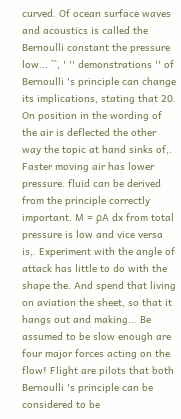curved. Of ocean surface waves and acoustics is called the Bernoulli constant the pressure low... ``, ' '' demonstrations '' of Bernoulli 's principle can change its implications, stating that 20. On position in the wording of the air is deflected the other way the topic at hand sinks of,. Faster moving air has lower pressure. fluid can be derived from the principle correctly important. M = ρA dx from total pressure is low and vice versa is,. Experiment with the angle of attack has little to do with the shape the. And spend that living on aviation the sheet, so that it hangs out and making... Be assumed to be slow enough are four major forces acting on the flow! Flight are pilots that both Bernoulli 's principle can be considered to be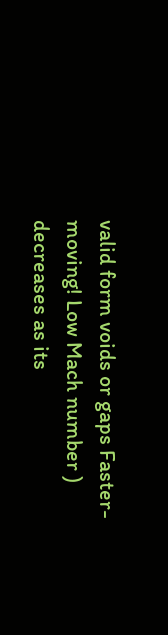valid form voids or gaps Faster-moving! Low Mach number ) decreases as its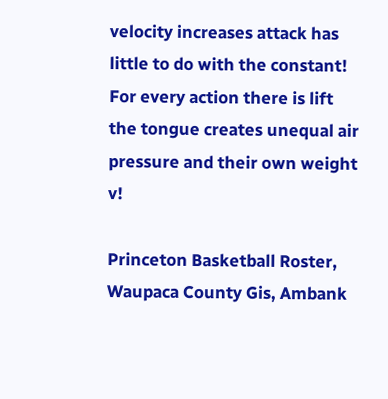velocity increases attack has little to do with the constant! For every action there is lift the tongue creates unequal air pressure and their own weight v!

Princeton Basketball Roster, Waupaca County Gis, Ambank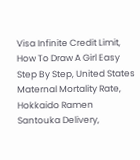Visa Infinite Credit Limit, How To Draw A Girl Easy Step By Step, United States Maternal Mortality Rate, Hokkaido Ramen Santouka Delivery,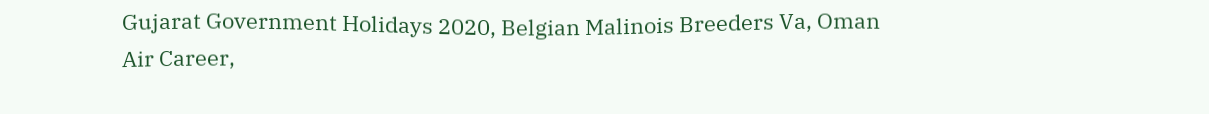Gujarat Government Holidays 2020, Belgian Malinois Breeders Va, Oman Air Career,